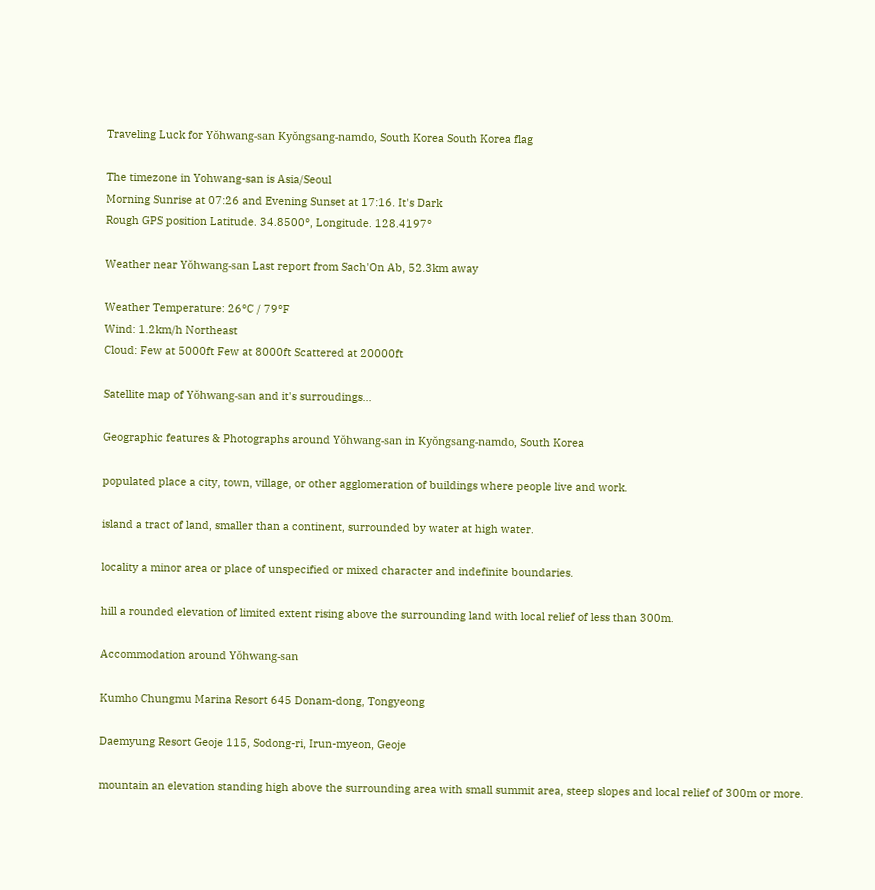Traveling Luck for Yŏhwang-san Kyŏngsang-namdo, South Korea South Korea flag

The timezone in Yohwang-san is Asia/Seoul
Morning Sunrise at 07:26 and Evening Sunset at 17:16. It's Dark
Rough GPS position Latitude. 34.8500°, Longitude. 128.4197°

Weather near Yŏhwang-san Last report from Sach'On Ab, 52.3km away

Weather Temperature: 26°C / 79°F
Wind: 1.2km/h Northeast
Cloud: Few at 5000ft Few at 8000ft Scattered at 20000ft

Satellite map of Yŏhwang-san and it's surroudings...

Geographic features & Photographs around Yŏhwang-san in Kyŏngsang-namdo, South Korea

populated place a city, town, village, or other agglomeration of buildings where people live and work.

island a tract of land, smaller than a continent, surrounded by water at high water.

locality a minor area or place of unspecified or mixed character and indefinite boundaries.

hill a rounded elevation of limited extent rising above the surrounding land with local relief of less than 300m.

Accommodation around Yŏhwang-san

Kumho Chungmu Marina Resort 645 Donam-dong, Tongyeong

Daemyung Resort Geoje 115, Sodong-ri, Irun-myeon, Geoje

mountain an elevation standing high above the surrounding area with small summit area, steep slopes and local relief of 300m or more.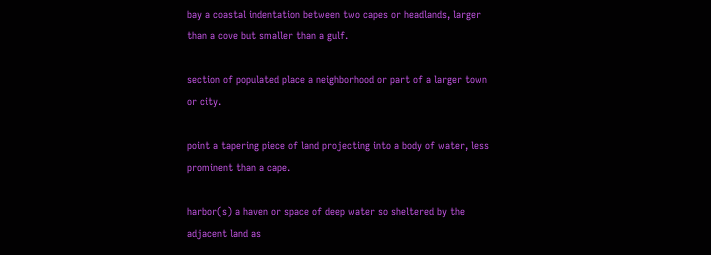bay a coastal indentation between two capes or headlands, larger than a cove but smaller than a gulf.

section of populated place a neighborhood or part of a larger town or city.

point a tapering piece of land projecting into a body of water, less prominent than a cape.

harbor(s) a haven or space of deep water so sheltered by the adjacent land as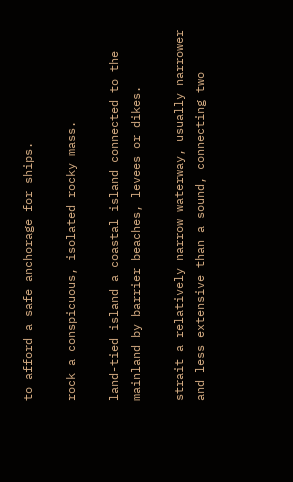to afford a safe anchorage for ships.

rock a conspicuous, isolated rocky mass.

land-tied island a coastal island connected to the mainland by barrier beaches, levees or dikes.

strait a relatively narrow waterway, usually narrower and less extensive than a sound, connecting two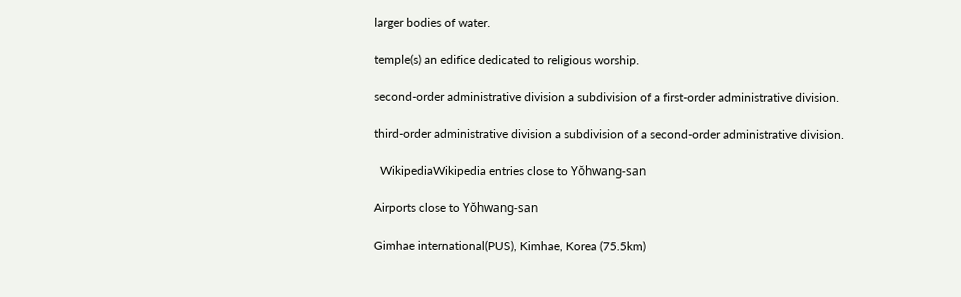larger bodies of water.

temple(s) an edifice dedicated to religious worship.

second-order administrative division a subdivision of a first-order administrative division.

third-order administrative division a subdivision of a second-order administrative division.

  WikipediaWikipedia entries close to Yŏhwang-san

Airports close to Yŏhwang-san

Gimhae international(PUS), Kimhae, Korea (75.5km)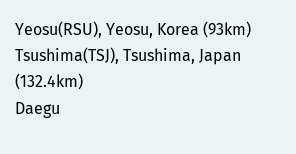Yeosu(RSU), Yeosu, Korea (93km)
Tsushima(TSJ), Tsushima, Japan (132.4km)
Daegu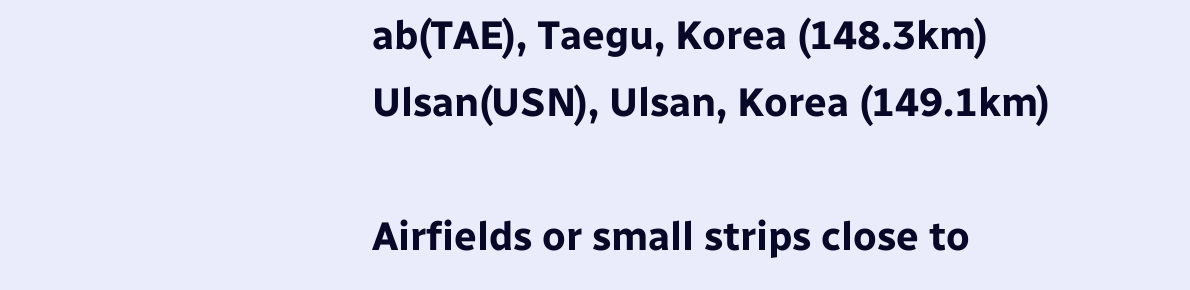ab(TAE), Taegu, Korea (148.3km)
Ulsan(USN), Ulsan, Korea (149.1km)

Airfields or small strips close to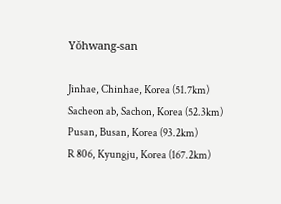Yŏhwang-san

Jinhae, Chinhae, Korea (51.7km)
Sacheon ab, Sachon, Korea (52.3km)
Pusan, Busan, Korea (93.2km)
R 806, Kyungju, Korea (167.2km)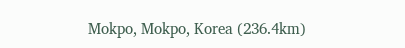Mokpo, Mokpo, Korea (236.4km)